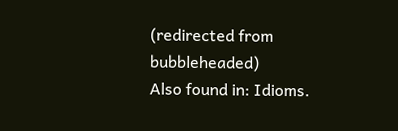(redirected from bubbleheaded)
Also found in: Idioms.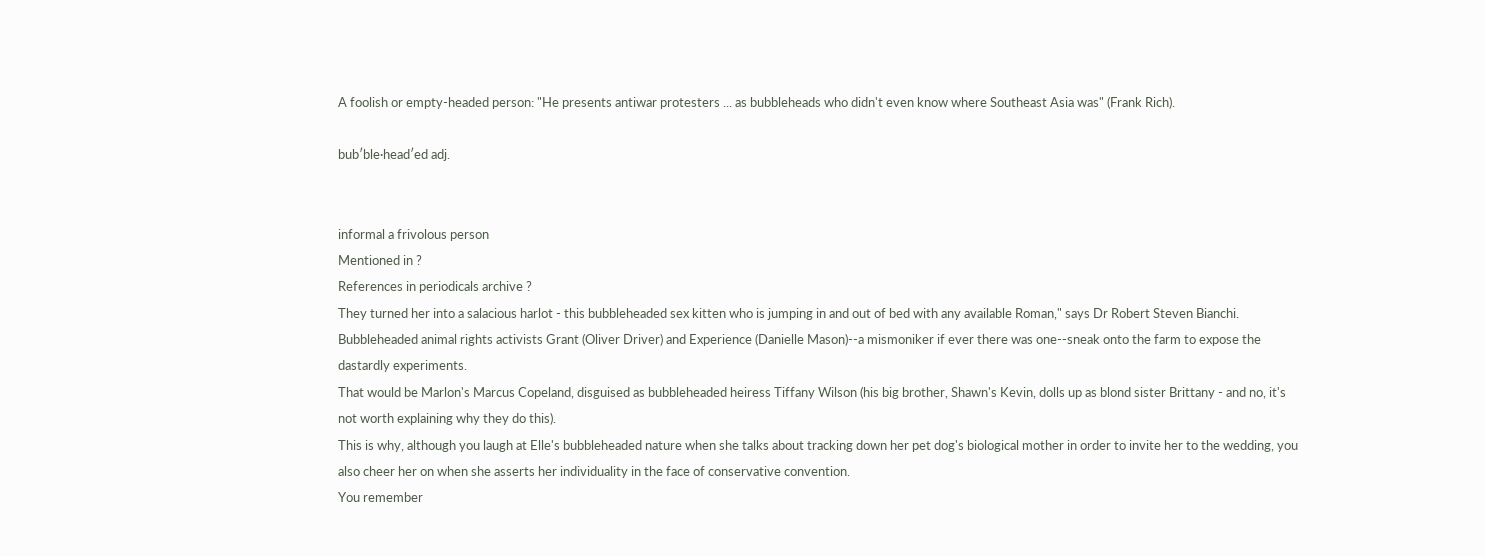A foolish or empty-headed person: "He presents antiwar protesters ... as bubbleheads who didn't even know where Southeast Asia was" (Frank Rich).

bub′ble·head′ed adj.


informal a frivolous person
Mentioned in ?
References in periodicals archive ?
They turned her into a salacious harlot - this bubbleheaded sex kitten who is jumping in and out of bed with any available Roman," says Dr Robert Steven Bianchi.
Bubbleheaded animal rights activists Grant (Oliver Driver) and Experience (Danielle Mason)--a mismoniker if ever there was one--sneak onto the farm to expose the dastardly experiments.
That would be Marlon's Marcus Copeland, disguised as bubbleheaded heiress Tiffany Wilson (his big brother, Shawn's Kevin, dolls up as blond sister Brittany - and no, it's not worth explaining why they do this).
This is why, although you laugh at Elle's bubbleheaded nature when she talks about tracking down her pet dog's biological mother in order to invite her to the wedding, you also cheer her on when she asserts her individuality in the face of conservative convention.
You remember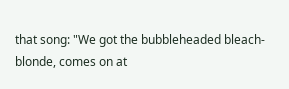that song: "We got the bubbleheaded bleach-blonde, comes on at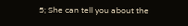5; She can tell you about the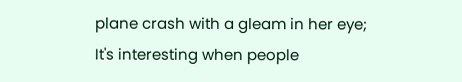plane crash with a gleam in her eye; It's interesting when people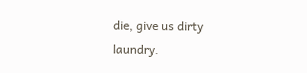die, give us dirty laundry.